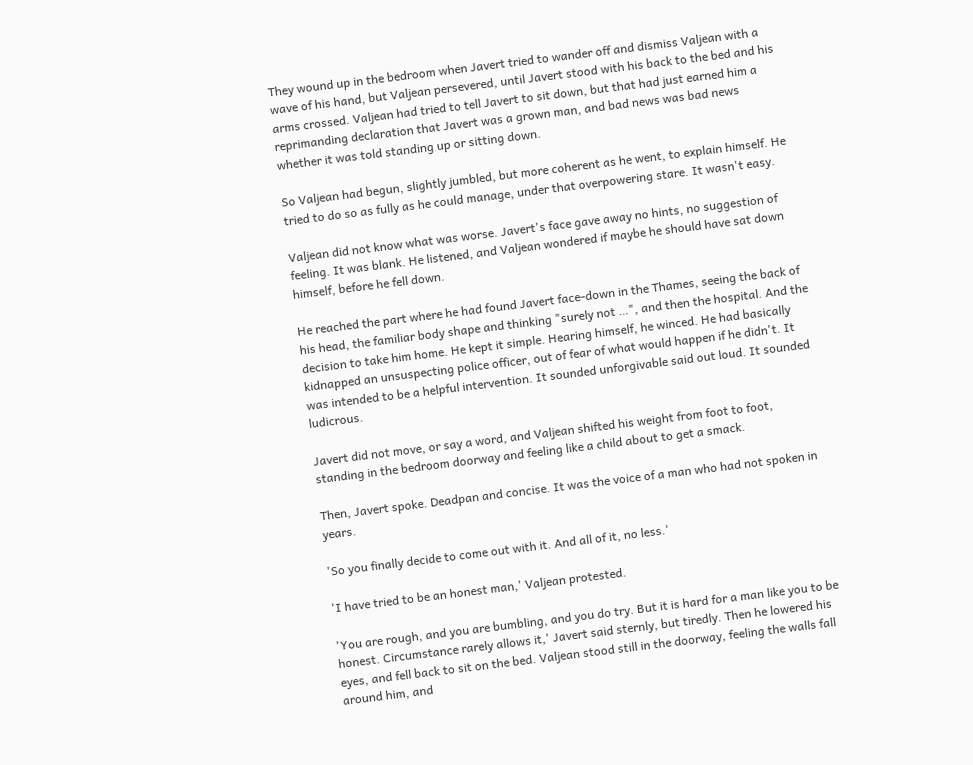They wound up in the bedroom when Javert tried to wander off and dismiss Valjean with a wave of his hand, but Valjean persevered, until Javert stood with his back to the bed and his arms crossed. Valjean had tried to tell Javert to sit down, but that had just earned him a reprimanding declaration that Javert was a grown man, and bad news was bad news whether it was told standing up or sitting down.

So Valjean had begun, slightly jumbled, but more coherent as he went, to explain himself. He tried to do so as fully as he could manage, under that overpowering stare. It wasn't easy.

Valjean did not know what was worse. Javert's face gave away no hints, no suggestion of feeling. It was blank. He listened, and Valjean wondered if maybe he should have sat down himself, before he fell down.

He reached the part where he had found Javert face-down in the Thames, seeing the back of his head, the familiar body shape and thinking "surely not …", and then the hospital. And the decision to take him home. He kept it simple. Hearing himself, he winced. He had basically kidnapped an unsuspecting police officer, out of fear of what would happen if he didn't. It was intended to be a helpful intervention. It sounded unforgivable said out loud. It sounded ludicrous.

Javert did not move, or say a word, and Valjean shifted his weight from foot to foot, standing in the bedroom doorway and feeling like a child about to get a smack.

Then, Javert spoke. Deadpan and concise. It was the voice of a man who had not spoken in years.

'So you finally decide to come out with it. And all of it, no less.'

'I have tried to be an honest man,' Valjean protested.

'You are rough, and you are bumbling, and you do try. But it is hard for a man like you to be honest. Circumstance rarely allows it,' Javert said sternly, but tiredly. Then he lowered his eyes, and fell back to sit on the bed. Valjean stood still in the doorway, feeling the walls fall around him, and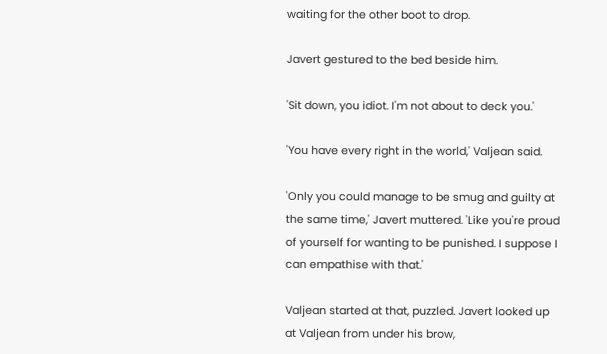waiting for the other boot to drop.

Javert gestured to the bed beside him.

'Sit down, you idiot. I'm not about to deck you.'

'You have every right in the world,' Valjean said.

'Only you could manage to be smug and guilty at the same time,' Javert muttered. 'Like you're proud of yourself for wanting to be punished. I suppose I can empathise with that.'

Valjean started at that, puzzled. Javert looked up at Valjean from under his brow,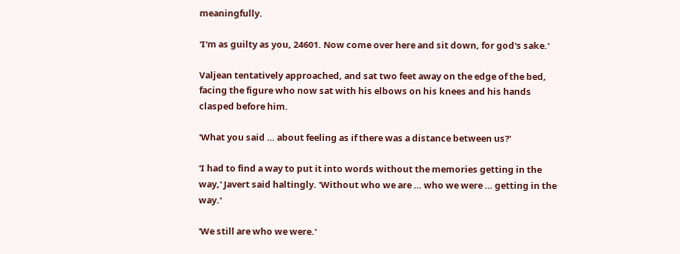meaningfully.

'I'm as guilty as you, 24601. Now come over here and sit down, for god's sake.'

Valjean tentatively approached, and sat two feet away on the edge of the bed, facing the figure who now sat with his elbows on his knees and his hands clasped before him.

'What you said … about feeling as if there was a distance between us?'

'I had to find a way to put it into words without the memories getting in the way,' Javert said haltingly. 'Without who we are … who we were … getting in the way.'

'We still are who we were.'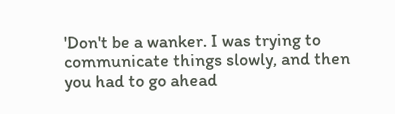'Don't be a wanker. I was trying to communicate things slowly, and then you had to go ahead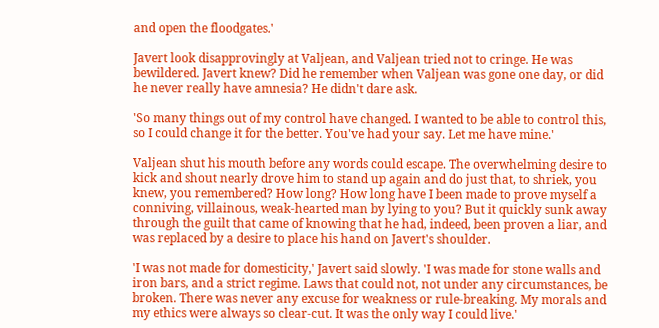and open the floodgates.'

Javert look disapprovingly at Valjean, and Valjean tried not to cringe. He was bewildered. Javert knew? Did he remember when Valjean was gone one day, or did he never really have amnesia? He didn't dare ask.

'So many things out of my control have changed. I wanted to be able to control this, so I could change it for the better. You've had your say. Let me have mine.'

Valjean shut his mouth before any words could escape. The overwhelming desire to kick and shout nearly drove him to stand up again and do just that, to shriek, you knew, you remembered? How long? How long have I been made to prove myself a conniving, villainous, weak-hearted man by lying to you? But it quickly sunk away through the guilt that came of knowing that he had, indeed, been proven a liar, and was replaced by a desire to place his hand on Javert's shoulder.

'I was not made for domesticity,' Javert said slowly. 'I was made for stone walls and iron bars, and a strict regime. Laws that could not, not under any circumstances, be broken. There was never any excuse for weakness or rule-breaking. My morals and my ethics were always so clear-cut. It was the only way I could live.'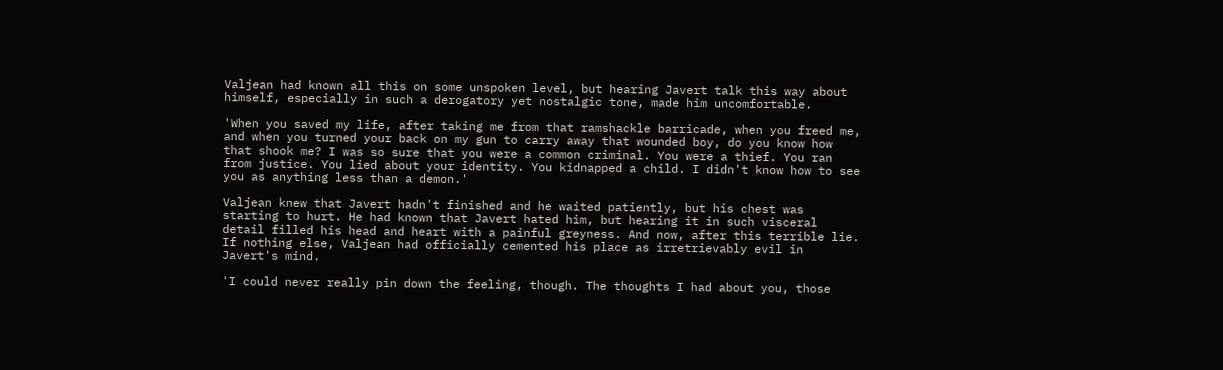Valjean had known all this on some unspoken level, but hearing Javert talk this way about himself, especially in such a derogatory yet nostalgic tone, made him uncomfortable.

'When you saved my life, after taking me from that ramshackle barricade, when you freed me, and when you turned your back on my gun to carry away that wounded boy, do you know how that shook me? I was so sure that you were a common criminal. You were a thief. You ran from justice. You lied about your identity. You kidnapped a child. I didn't know how to see you as anything less than a demon.'

Valjean knew that Javert hadn't finished and he waited patiently, but his chest was starting to hurt. He had known that Javert hated him, but hearing it in such visceral detail filled his head and heart with a painful greyness. And now, after this terrible lie. If nothing else, Valjean had officially cemented his place as irretrievably evil in Javert's mind.

'I could never really pin down the feeling, though. The thoughts I had about you, those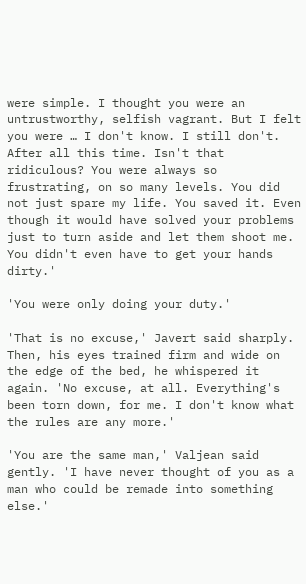were simple. I thought you were an untrustworthy, selfish vagrant. But I felt you were … I don't know. I still don't. After all this time. Isn't that ridiculous? You were always so frustrating, on so many levels. You did not just spare my life. You saved it. Even though it would have solved your problems just to turn aside and let them shoot me. You didn't even have to get your hands dirty.'

'You were only doing your duty.'

'That is no excuse,' Javert said sharply. Then, his eyes trained firm and wide on the edge of the bed, he whispered it again. 'No excuse, at all. Everything's been torn down, for me. I don't know what the rules are any more.'

'You are the same man,' Valjean said gently. 'I have never thought of you as a man who could be remade into something else.'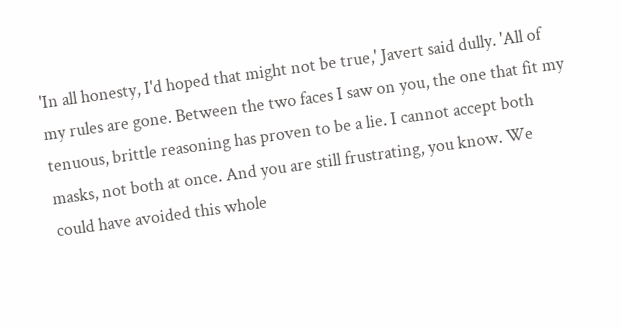'In all honesty, I'd hoped that might not be true,' Javert said dully. 'All of my rules are gone. Between the two faces I saw on you, the one that fit my tenuous, brittle reasoning has proven to be a lie. I cannot accept both masks, not both at once. And you are still frustrating, you know. We could have avoided this whole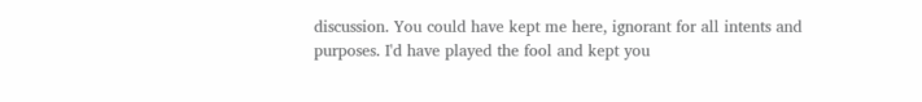discussion. You could have kept me here, ignorant for all intents and purposes. I'd have played the fool and kept you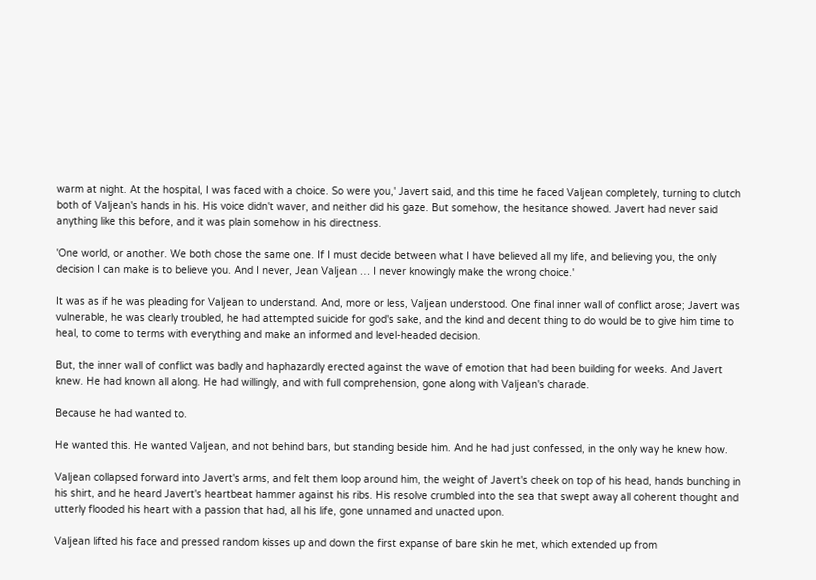warm at night. At the hospital, I was faced with a choice. So were you,' Javert said, and this time he faced Valjean completely, turning to clutch both of Valjean's hands in his. His voice didn't waver, and neither did his gaze. But somehow, the hesitance showed. Javert had never said anything like this before, and it was plain somehow in his directness.

'One world, or another. We both chose the same one. If I must decide between what I have believed all my life, and believing you, the only decision I can make is to believe you. And I never, Jean Valjean … I never knowingly make the wrong choice.'

It was as if he was pleading for Valjean to understand. And, more or less, Valjean understood. One final inner wall of conflict arose; Javert was vulnerable, he was clearly troubled, he had attempted suicide for god's sake, and the kind and decent thing to do would be to give him time to heal, to come to terms with everything and make an informed and level-headed decision.

But, the inner wall of conflict was badly and haphazardly erected against the wave of emotion that had been building for weeks. And Javert knew. He had known all along. He had willingly, and with full comprehension, gone along with Valjean's charade.

Because he had wanted to.

He wanted this. He wanted Valjean, and not behind bars, but standing beside him. And he had just confessed, in the only way he knew how.

Valjean collapsed forward into Javert's arms, and felt them loop around him, the weight of Javert's cheek on top of his head, hands bunching in his shirt, and he heard Javert's heartbeat hammer against his ribs. His resolve crumbled into the sea that swept away all coherent thought and utterly flooded his heart with a passion that had, all his life, gone unnamed and unacted upon.

Valjean lifted his face and pressed random kisses up and down the first expanse of bare skin he met, which extended up from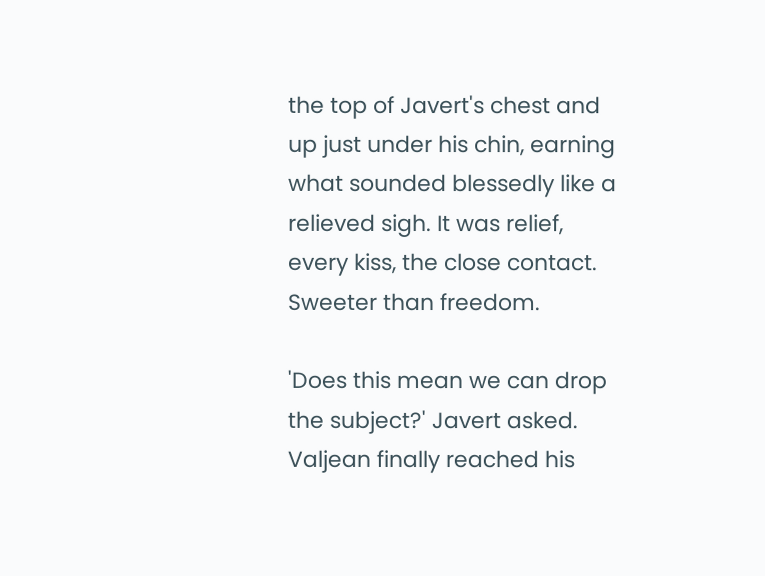the top of Javert's chest and up just under his chin, earning what sounded blessedly like a relieved sigh. It was relief, every kiss, the close contact. Sweeter than freedom.

'Does this mean we can drop the subject?' Javert asked. Valjean finally reached his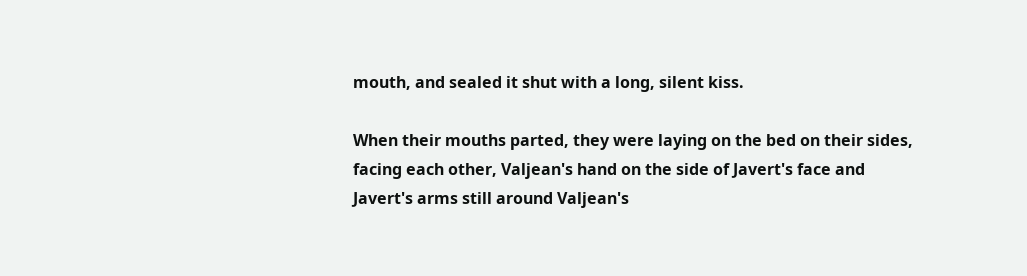mouth, and sealed it shut with a long, silent kiss.

When their mouths parted, they were laying on the bed on their sides, facing each other, Valjean's hand on the side of Javert's face and Javert's arms still around Valjean's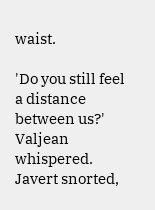waist.

'Do you still feel a distance between us?' Valjean whispered. Javert snorted,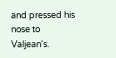and pressed his nose to Valjean's.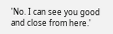'No. I can see you good and close from here.'